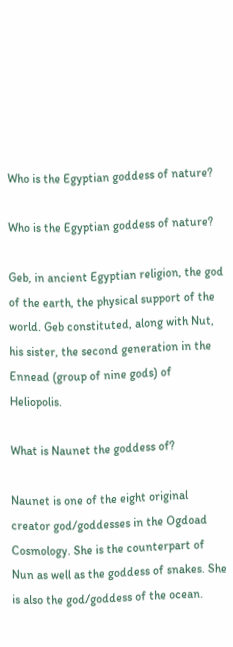Who is the Egyptian goddess of nature?

Who is the Egyptian goddess of nature?

Geb, in ancient Egyptian religion, the god of the earth, the physical support of the world. Geb constituted, along with Nut, his sister, the second generation in the Ennead (group of nine gods) of Heliopolis.

What is Naunet the goddess of?

Naunet is one of the eight original creator god/goddesses in the Ogdoad Cosmology. She is the counterpart of Nun as well as the goddess of snakes. She is also the god/goddess of the ocean.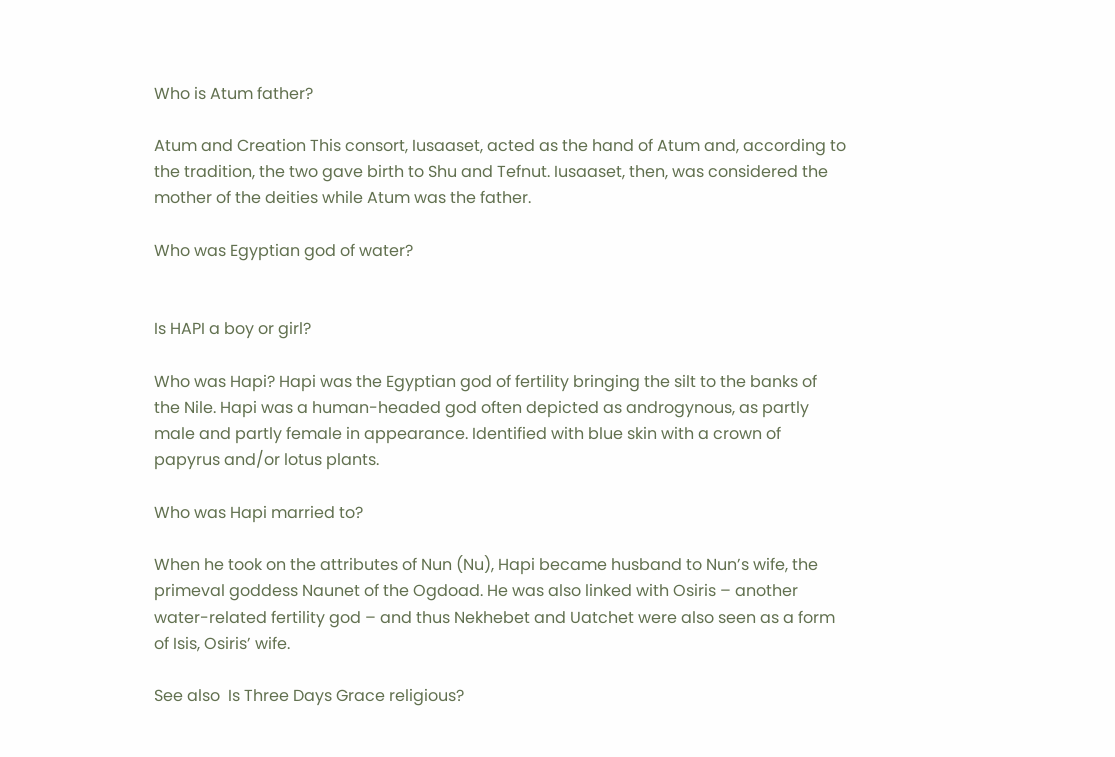Who is Atum father?

Atum and Creation This consort, Iusaaset, acted as the hand of Atum and, according to the tradition, the two gave birth to Shu and Tefnut. Iusaaset, then, was considered the mother of the deities while Atum was the father.

Who was Egyptian god of water?


Is HAPI a boy or girl?

Who was Hapi? Hapi was the Egyptian god of fertility bringing the silt to the banks of the Nile. Hapi was a human-headed god often depicted as androgynous, as partly male and partly female in appearance. Identified with blue skin with a crown of papyrus and/or lotus plants.

Who was Hapi married to?

When he took on the attributes of Nun (Nu), Hapi became husband to Nun’s wife, the primeval goddess Naunet of the Ogdoad. He was also linked with Osiris – another water-related fertility god – and thus Nekhebet and Uatchet were also seen as a form of Isis, Osiris’ wife.

See also  Is Three Days Grace religious?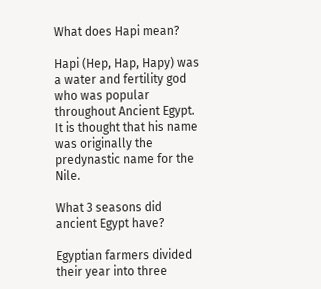What does Hapi mean?

Hapi (Hep, Hap, Hapy) was a water and fertility god who was popular throughout Ancient Egypt. It is thought that his name was originally the predynastic name for the Nile.

What 3 seasons did ancient Egypt have?

Egyptian farmers divided their year into three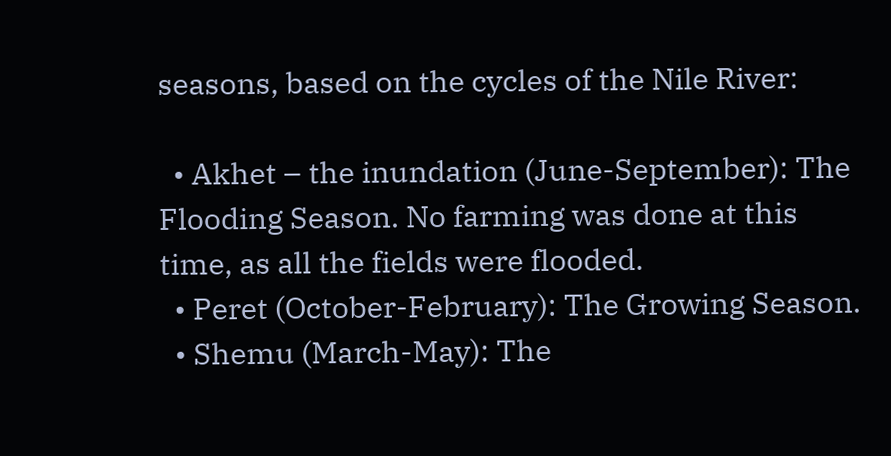seasons, based on the cycles of the Nile River:

  • Akhet – the inundation (June-September): The Flooding Season. No farming was done at this time, as all the fields were flooded.
  • Peret (October-February): The Growing Season.
  • Shemu (March-May): The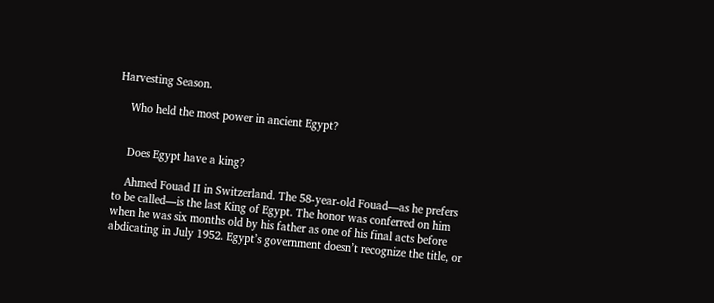Harvesting Season.

    Who held the most power in ancient Egypt?


    Does Egypt have a king?

    Ahmed Fouad II in Switzerland. The 58-year-old Fouad—as he prefers to be called—is the last King of Egypt. The honor was conferred on him when he was six months old by his father as one of his final acts before abdicating in July 1952. Egypt’s government doesn’t recognize the title, or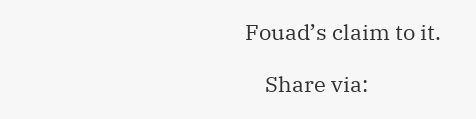Fouad’s claim to it.

    Share via: